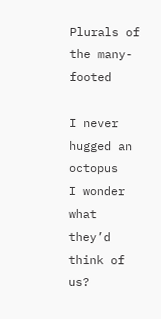Plurals of the many-footed

I never hugged an octopus
I wonder what they’d think of us?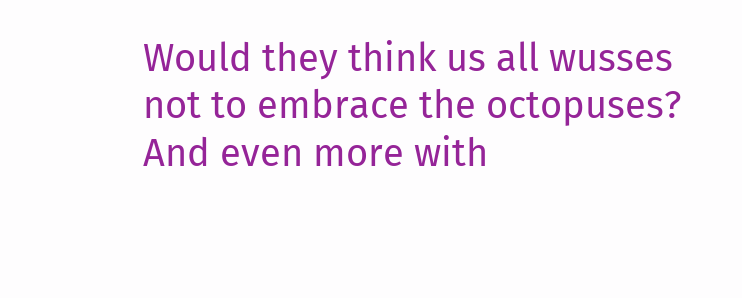Would they think us all wusses
not to embrace the octopuses?
And even more with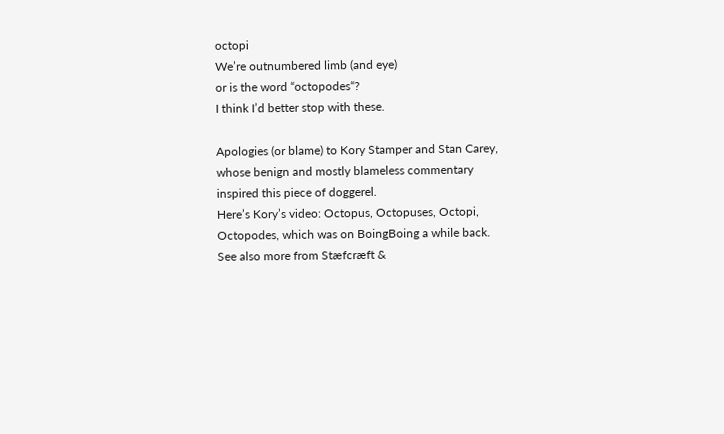octopi
We’re outnumbered limb (and eye)
or is the word “octopodes“?
I think I’d better stop with these.

Apologies (or blame) to Kory Stamper and Stan Carey, whose benign and mostly blameless commentary inspired this piece of doggerel.
Here’s Kory’s video: Octopus, Octopuses, Octopi, Octopodes, which was on BoingBoing a while back. See also more from Stæfcræft &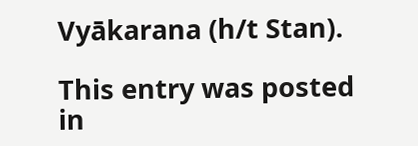Vyākarana (h/t Stan).

This entry was posted in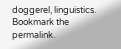doggerel, linguistics. Bookmark the permalink.